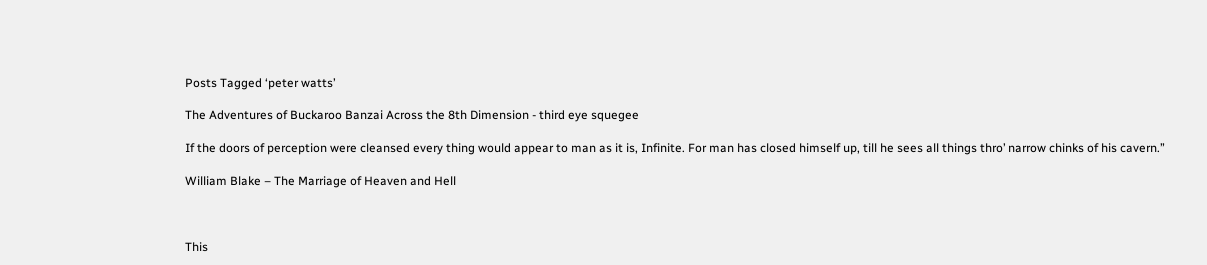Posts Tagged ‘peter watts’

The Adventures of Buckaroo Banzai Across the 8th Dimension - third eye squegee

If the doors of perception were cleansed every thing would appear to man as it is, Infinite. For man has closed himself up, till he sees all things thro’ narrow chinks of his cavern.”

William Blake – The Marriage of Heaven and Hell



This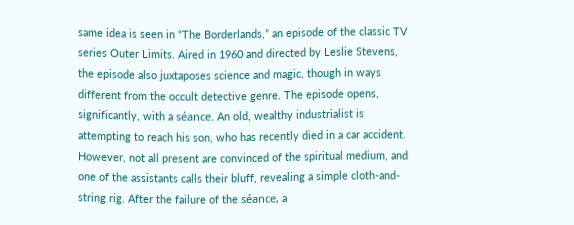same idea is seen in “The Borderlands,” an episode of the classic TV series Outer Limits. Aired in 1960 and directed by Leslie Stevens, the episode also juxtaposes science and magic, though in ways different from the occult detective genre. The episode opens, significantly, with a séance. An old, wealthy industrialist is attempting to reach his son, who has recently died in a car accident. However, not all present are convinced of the spiritual medium, and one of the assistants calls their bluff, revealing a simple cloth-and-string rig. After the failure of the séance, a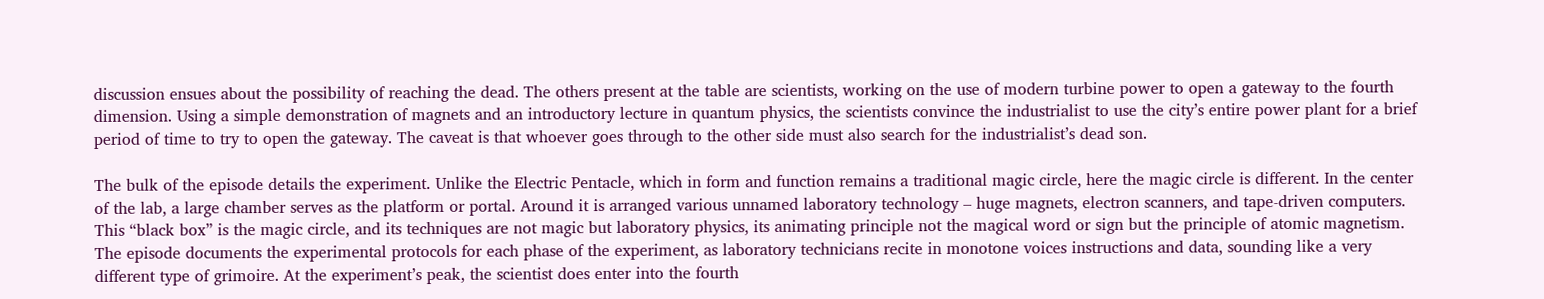discussion ensues about the possibility of reaching the dead. The others present at the table are scientists, working on the use of modern turbine power to open a gateway to the fourth dimension. Using a simple demonstration of magnets and an introductory lecture in quantum physics, the scientists convince the industrialist to use the city’s entire power plant for a brief period of time to try to open the gateway. The caveat is that whoever goes through to the other side must also search for the industrialist’s dead son.

The bulk of the episode details the experiment. Unlike the Electric Pentacle, which in form and function remains a traditional magic circle, here the magic circle is different. In the center of the lab, a large chamber serves as the platform or portal. Around it is arranged various unnamed laboratory technology – huge magnets, electron scanners, and tape-driven computers. This “black box” is the magic circle, and its techniques are not magic but laboratory physics, its animating principle not the magical word or sign but the principle of atomic magnetism. The episode documents the experimental protocols for each phase of the experiment, as laboratory technicians recite in monotone voices instructions and data, sounding like a very different type of grimoire. At the experiment’s peak, the scientist does enter into the fourth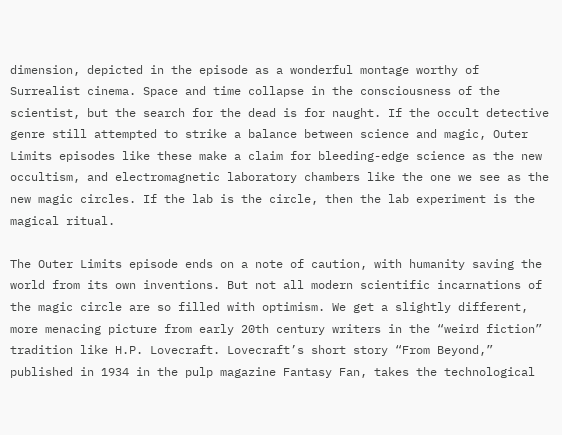dimension, depicted in the episode as a wonderful montage worthy of Surrealist cinema. Space and time collapse in the consciousness of the scientist, but the search for the dead is for naught. If the occult detective genre still attempted to strike a balance between science and magic, Outer Limits episodes like these make a claim for bleeding-edge science as the new occultism, and electromagnetic laboratory chambers like the one we see as the new magic circles. If the lab is the circle, then the lab experiment is the magical ritual.

The Outer Limits episode ends on a note of caution, with humanity saving the world from its own inventions. But not all modern scientific incarnations of the magic circle are so filled with optimism. We get a slightly different, more menacing picture from early 20th century writers in the “weird fiction” tradition like H.P. Lovecraft. Lovecraft’s short story “From Beyond,” published in 1934 in the pulp magazine Fantasy Fan, takes the technological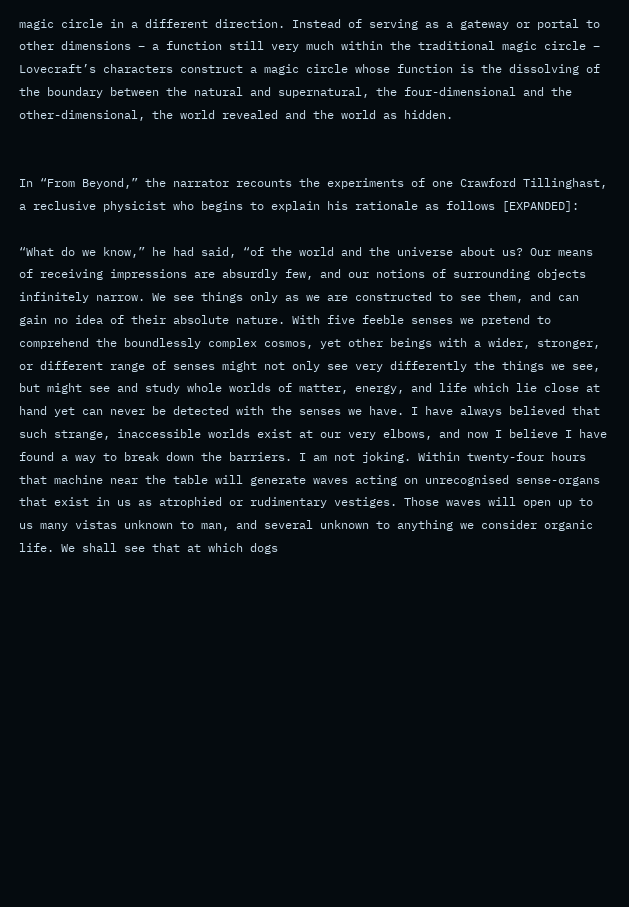magic circle in a different direction. Instead of serving as a gateway or portal to other dimensions – a function still very much within the traditional magic circle – Lovecraft’s characters construct a magic circle whose function is the dissolving of the boundary between the natural and supernatural, the four-dimensional and the other-dimensional, the world revealed and the world as hidden.


In “From Beyond,” the narrator recounts the experiments of one Crawford Tillinghast, a reclusive physicist who begins to explain his rationale as follows [EXPANDED]:

“What do we know,” he had said, “of the world and the universe about us? Our means of receiving impressions are absurdly few, and our notions of surrounding objects infinitely narrow. We see things only as we are constructed to see them, and can gain no idea of their absolute nature. With five feeble senses we pretend to comprehend the boundlessly complex cosmos, yet other beings with a wider, stronger, or different range of senses might not only see very differently the things we see, but might see and study whole worlds of matter, energy, and life which lie close at hand yet can never be detected with the senses we have. I have always believed that such strange, inaccessible worlds exist at our very elbows, and now I believe I have found a way to break down the barriers. I am not joking. Within twenty-four hours that machine near the table will generate waves acting on unrecognised sense-organs that exist in us as atrophied or rudimentary vestiges. Those waves will open up to us many vistas unknown to man, and several unknown to anything we consider organic life. We shall see that at which dogs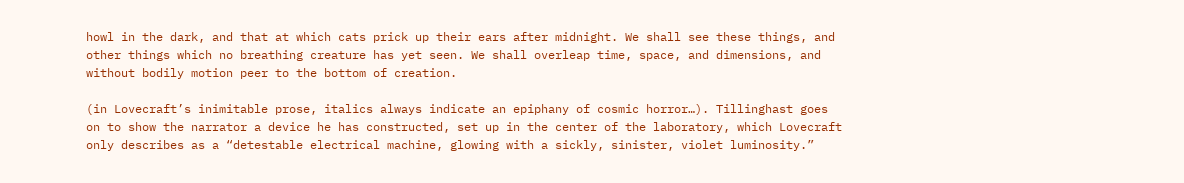howl in the dark, and that at which cats prick up their ears after midnight. We shall see these things, and other things which no breathing creature has yet seen. We shall overleap time, space, and dimensions, and without bodily motion peer to the bottom of creation.

(in Lovecraft’s inimitable prose, italics always indicate an epiphany of cosmic horror…). Tillinghast goes on to show the narrator a device he has constructed, set up in the center of the laboratory, which Lovecraft only describes as a “detestable electrical machine, glowing with a sickly, sinister, violet luminosity.”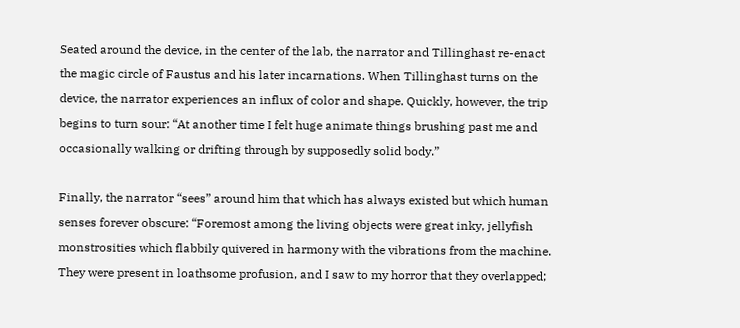Seated around the device, in the center of the lab, the narrator and Tillinghast re-enact the magic circle of Faustus and his later incarnations. When Tillinghast turns on the device, the narrator experiences an influx of color and shape. Quickly, however, the trip begins to turn sour: “At another time I felt huge animate things brushing past me and occasionally walking or drifting through by supposedly solid body.”

Finally, the narrator “sees” around him that which has always existed but which human senses forever obscure: “Foremost among the living objects were great inky, jellyfish monstrosities which flabbily quivered in harmony with the vibrations from the machine. They were present in loathsome profusion, and I saw to my horror that they overlapped;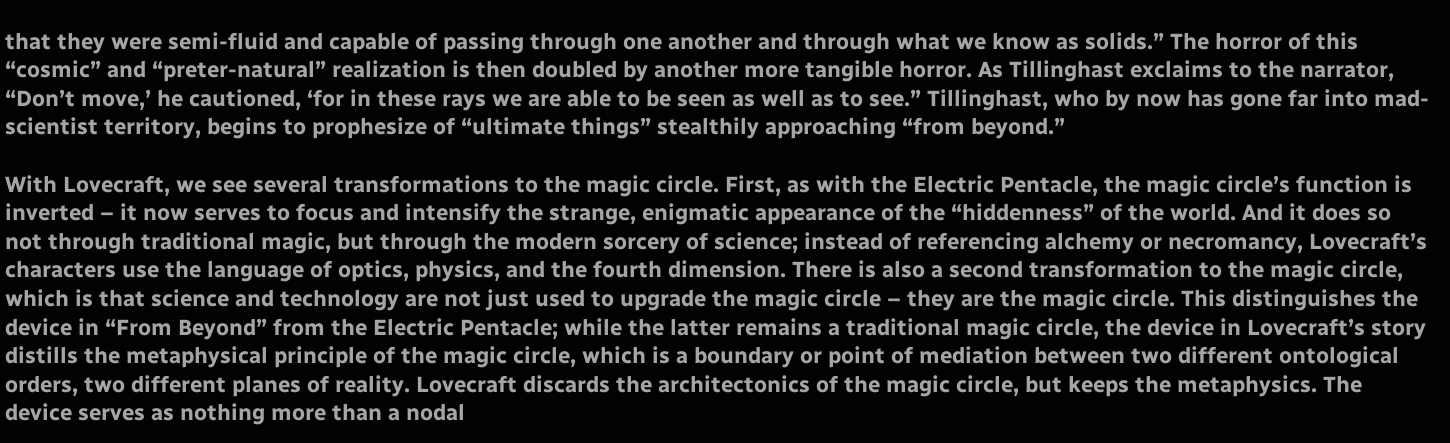that they were semi-fluid and capable of passing through one another and through what we know as solids.” The horror of this “cosmic” and “preter-natural” realization is then doubled by another more tangible horror. As Tillinghast exclaims to the narrator, “Don’t move,’ he cautioned, ‘for in these rays we are able to be seen as well as to see.” Tillinghast, who by now has gone far into mad-scientist territory, begins to prophesize of “ultimate things” stealthily approaching “from beyond.”

With Lovecraft, we see several transformations to the magic circle. First, as with the Electric Pentacle, the magic circle’s function is inverted – it now serves to focus and intensify the strange, enigmatic appearance of the “hiddenness” of the world. And it does so not through traditional magic, but through the modern sorcery of science; instead of referencing alchemy or necromancy, Lovecraft’s characters use the language of optics, physics, and the fourth dimension. There is also a second transformation to the magic circle, which is that science and technology are not just used to upgrade the magic circle – they are the magic circle. This distinguishes the device in “From Beyond” from the Electric Pentacle; while the latter remains a traditional magic circle, the device in Lovecraft’s story distills the metaphysical principle of the magic circle, which is a boundary or point of mediation between two different ontological orders, two different planes of reality. Lovecraft discards the architectonics of the magic circle, but keeps the metaphysics. The device serves as nothing more than a nodal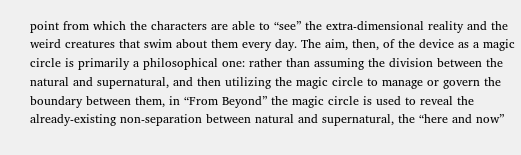point from which the characters are able to “see” the extra-dimensional reality and the weird creatures that swim about them every day. The aim, then, of the device as a magic circle is primarily a philosophical one: rather than assuming the division between the natural and supernatural, and then utilizing the magic circle to manage or govern the boundary between them, in “From Beyond” the magic circle is used to reveal the already-existing non-separation between natural and supernatural, the “here and now”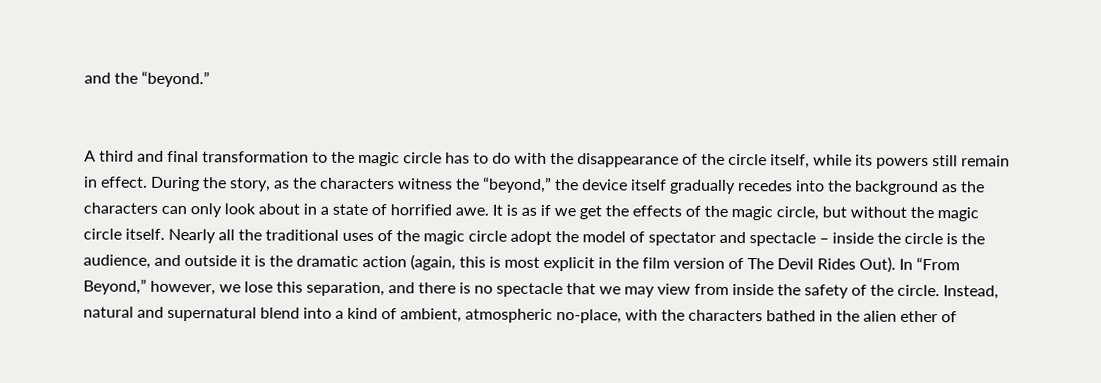and the “beyond.”


A third and final transformation to the magic circle has to do with the disappearance of the circle itself, while its powers still remain in effect. During the story, as the characters witness the “beyond,” the device itself gradually recedes into the background as the characters can only look about in a state of horrified awe. It is as if we get the effects of the magic circle, but without the magic circle itself. Nearly all the traditional uses of the magic circle adopt the model of spectator and spectacle – inside the circle is the audience, and outside it is the dramatic action (again, this is most explicit in the film version of The Devil Rides Out). In “From Beyond,” however, we lose this separation, and there is no spectacle that we may view from inside the safety of the circle. Instead, natural and supernatural blend into a kind of ambient, atmospheric no-place, with the characters bathed in the alien ether of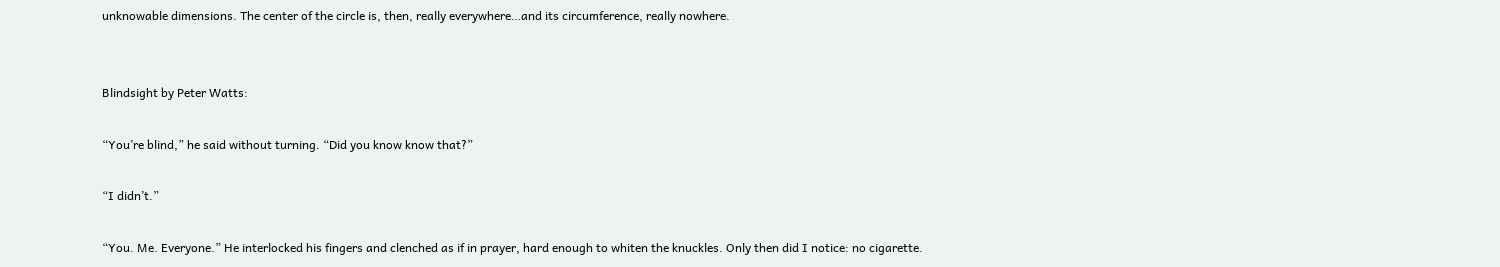unknowable dimensions. The center of the circle is, then, really everywhere…and its circumference, really nowhere.


Blindsight by Peter Watts:

“You’re blind,” he said without turning. “Did you know know that?”

“I didn’t.”

“You. Me. Everyone.” He interlocked his fingers and clenched as if in prayer, hard enough to whiten the knuckles. Only then did I notice: no cigarette.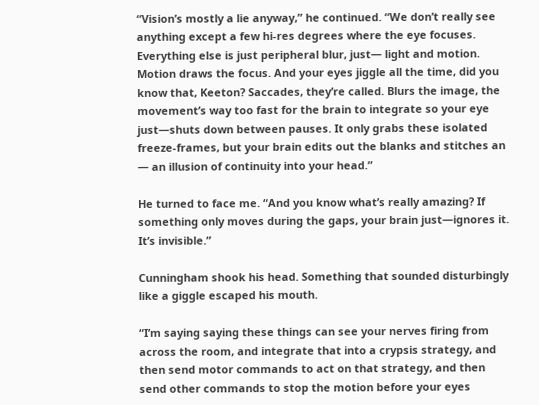“Vision’s mostly a lie anyway,” he continued. “We don’t really see anything except a few hi-res degrees where the eye focuses. Everything else is just peripheral blur, just— light and motion. Motion draws the focus. And your eyes jiggle all the time, did you know that, Keeton? Saccades, they’re called. Blurs the image, the movement’s way too fast for the brain to integrate so your eye just—shuts down between pauses. It only grabs these isolated freeze-frames, but your brain edits out the blanks and stitches an — an illusion of continuity into your head.”

He turned to face me. “And you know what’s really amazing? If something only moves during the gaps, your brain just—ignores it. It’s invisible.”

Cunningham shook his head. Something that sounded disturbingly like a giggle escaped his mouth.

“I’m saying saying these things can see your nerves firing from across the room, and integrate that into a crypsis strategy, and then send motor commands to act on that strategy, and then send other commands to stop the motion before your eyes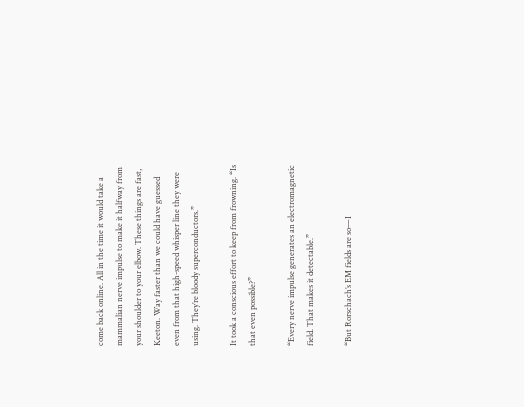come back online. All in the time it would take a mammalian nerve impulse to make it halfway from your shoulder to your elbow. These things are fast, Keeton. Way faster than we could have guessed even from that high-speed whisper line they were using. They’re bloody superconductors.”

It took a conscious effort to keep from frowning. “Is that even possible?”

“Every nerve impulse generates an electromagnetic field. That makes it detectable.”

“But Rorschach’s EM fields are so—I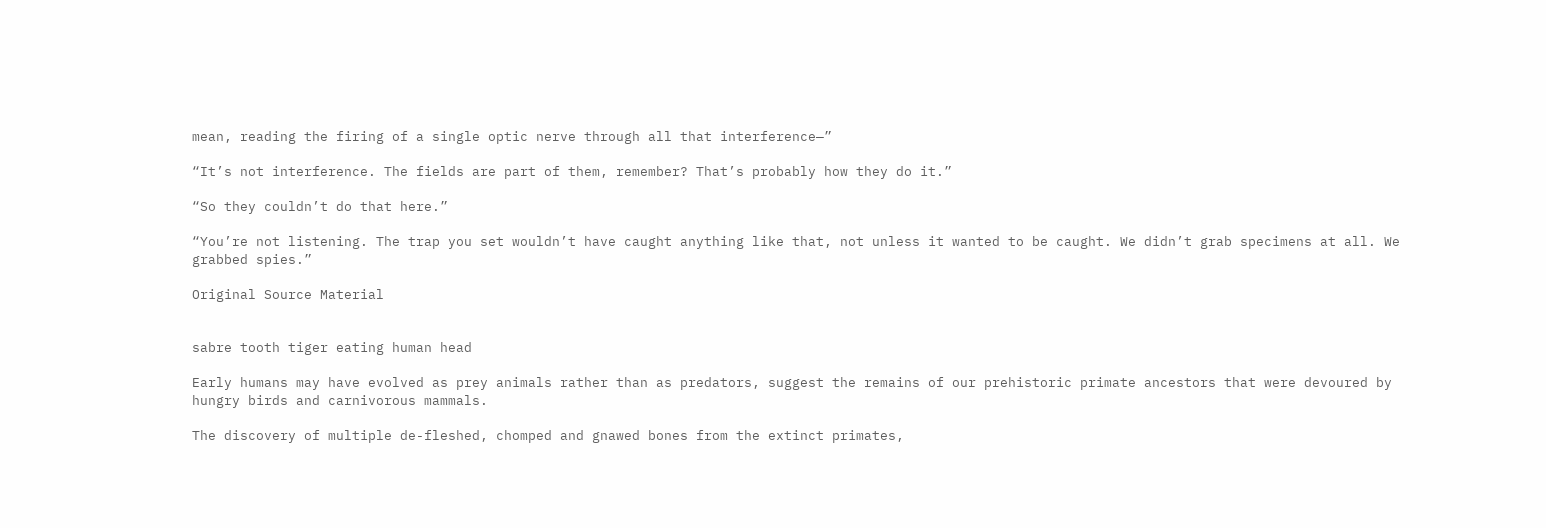mean, reading the firing of a single optic nerve through all that interference—”

“It’s not interference. The fields are part of them, remember? That’s probably how they do it.”

“So they couldn’t do that here.”

“You’re not listening. The trap you set wouldn’t have caught anything like that, not unless it wanted to be caught. We didn’t grab specimens at all. We grabbed spies.”

Original Source Material


sabre tooth tiger eating human head

Early humans may have evolved as prey animals rather than as predators, suggest the remains of our prehistoric primate ancestors that were devoured by hungry birds and carnivorous mammals.

The discovery of multiple de-fleshed, chomped and gnawed bones from the extinct primates,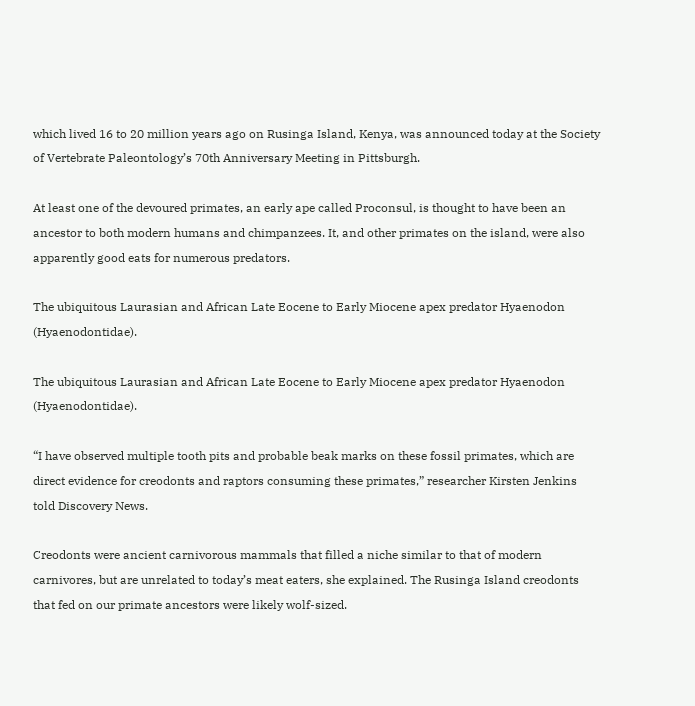which lived 16 to 20 million years ago on Rusinga Island, Kenya, was announced today at the Society of Vertebrate Paleontology’s 70th Anniversary Meeting in Pittsburgh.

At least one of the devoured primates, an early ape called Proconsul, is thought to have been an ancestor to both modern humans and chimpanzees. It, and other primates on the island, were also apparently good eats for numerous predators.

The ubiquitous Laurasian and African Late Eocene to Early Miocene apex predator Hyaenodon (Hyaenodontidae).

The ubiquitous Laurasian and African Late Eocene to Early Miocene apex predator Hyaenodon (Hyaenodontidae).

“I have observed multiple tooth pits and probable beak marks on these fossil primates, which are direct evidence for creodonts and raptors consuming these primates,” researcher Kirsten Jenkins told Discovery News.

Creodonts were ancient carnivorous mammals that filled a niche similar to that of modern carnivores, but are unrelated to today’s meat eaters, she explained. The Rusinga Island creodonts that fed on our primate ancestors were likely wolf-sized.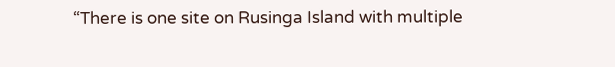“There is one site on Rusinga Island with multiple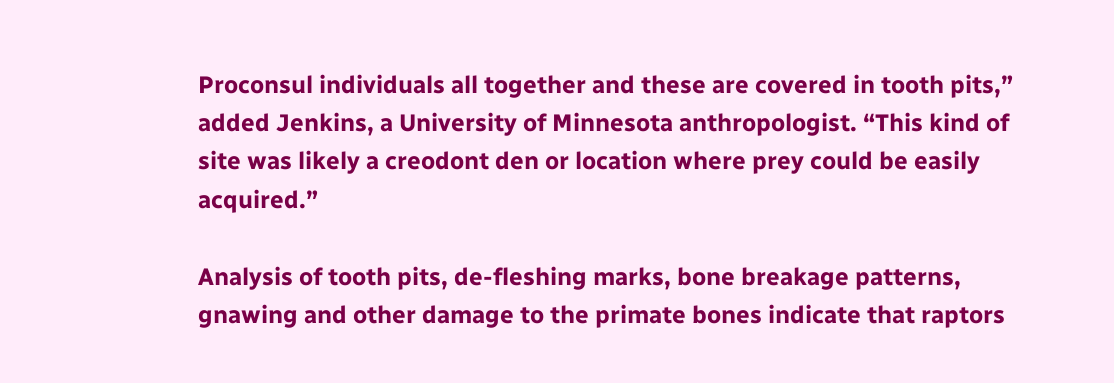Proconsul individuals all together and these are covered in tooth pits,” added Jenkins, a University of Minnesota anthropologist. “This kind of site was likely a creodont den or location where prey could be easily acquired.”

Analysis of tooth pits, de-fleshing marks, bone breakage patterns, gnawing and other damage to the primate bones indicate that raptors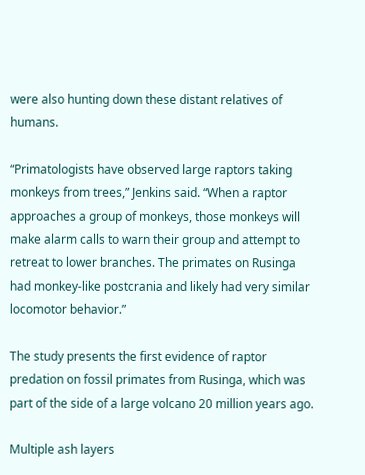were also hunting down these distant relatives of humans.

“Primatologists have observed large raptors taking monkeys from trees,” Jenkins said. “When a raptor approaches a group of monkeys, those monkeys will make alarm calls to warn their group and attempt to retreat to lower branches. The primates on Rusinga had monkey-like postcrania and likely had very similar locomotor behavior.”

The study presents the first evidence of raptor predation on fossil primates from Rusinga, which was part of the side of a large volcano 20 million years ago.

Multiple ash layers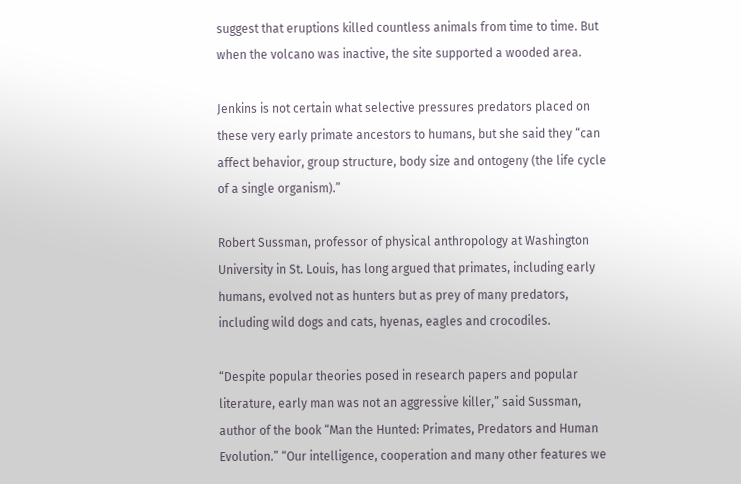suggest that eruptions killed countless animals from time to time. But when the volcano was inactive, the site supported a wooded area.

Jenkins is not certain what selective pressures predators placed on these very early primate ancestors to humans, but she said they “can affect behavior, group structure, body size and ontogeny (the life cycle of a single organism).”

Robert Sussman, professor of physical anthropology at Washington University in St. Louis, has long argued that primates, including early humans, evolved not as hunters but as prey of many predators, including wild dogs and cats, hyenas, eagles and crocodiles.

“Despite popular theories posed in research papers and popular literature, early man was not an aggressive killer,” said Sussman, author of the book “Man the Hunted: Primates, Predators and Human Evolution.” “Our intelligence, cooperation and many other features we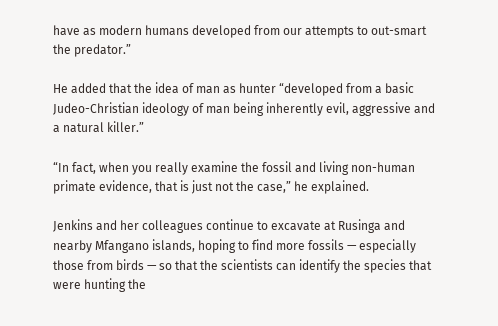have as modern humans developed from our attempts to out-smart the predator.”

He added that the idea of man as hunter “developed from a basic Judeo-Christian ideology of man being inherently evil, aggressive and a natural killer.”

“In fact, when you really examine the fossil and living non-human primate evidence, that is just not the case,” he explained.

Jenkins and her colleagues continue to excavate at Rusinga and nearby Mfangano islands, hoping to find more fossils — especially those from birds — so that the scientists can identify the species that were hunting the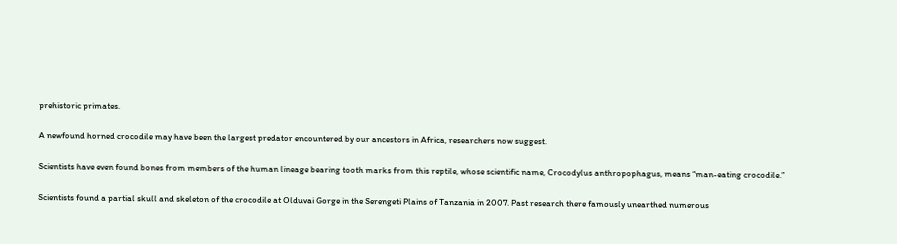prehistoric primates.

A newfound horned crocodile may have been the largest predator encountered by our ancestors in Africa, researchers now suggest.

Scientists have even found bones from members of the human lineage bearing tooth marks from this reptile, whose scientific name, Crocodylus anthropophagus, means “man-eating crocodile.”

Scientists found a partial skull and skeleton of the crocodile at Olduvai Gorge in the Serengeti Plains of Tanzania in 2007. Past research there famously unearthed numerous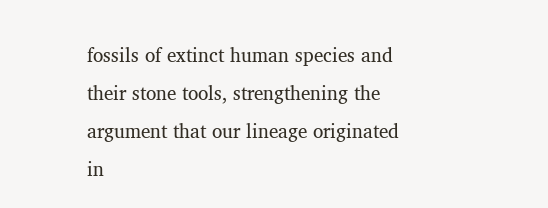fossils of extinct human species and their stone tools, strengthening the argument that our lineage originated in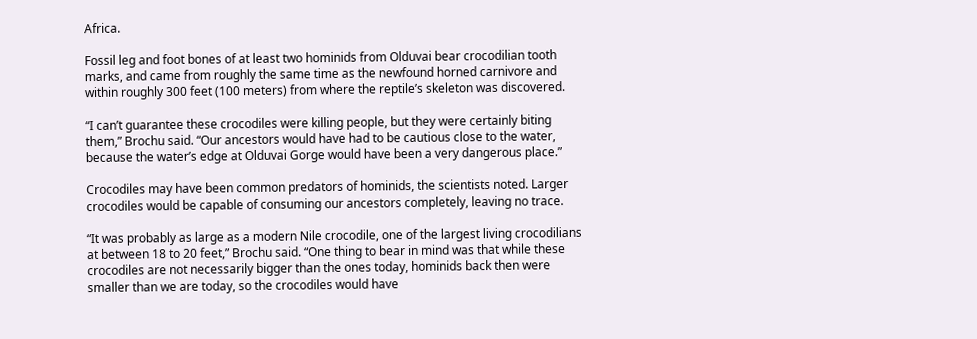Africa.

Fossil leg and foot bones of at least two hominids from Olduvai bear crocodilian tooth marks, and came from roughly the same time as the newfound horned carnivore and within roughly 300 feet (100 meters) from where the reptile’s skeleton was discovered.

“I can’t guarantee these crocodiles were killing people, but they were certainly biting them,” Brochu said. “Our ancestors would have had to be cautious close to the water, because the water’s edge at Olduvai Gorge would have been a very dangerous place.”

Crocodiles may have been common predators of hominids, the scientists noted. Larger crocodiles would be capable of consuming our ancestors completely, leaving no trace.

“It was probably as large as a modern Nile crocodile, one of the largest living crocodilians at between 18 to 20 feet,” Brochu said. “One thing to bear in mind was that while these crocodiles are not necessarily bigger than the ones today, hominids back then were smaller than we are today, so the crocodiles would have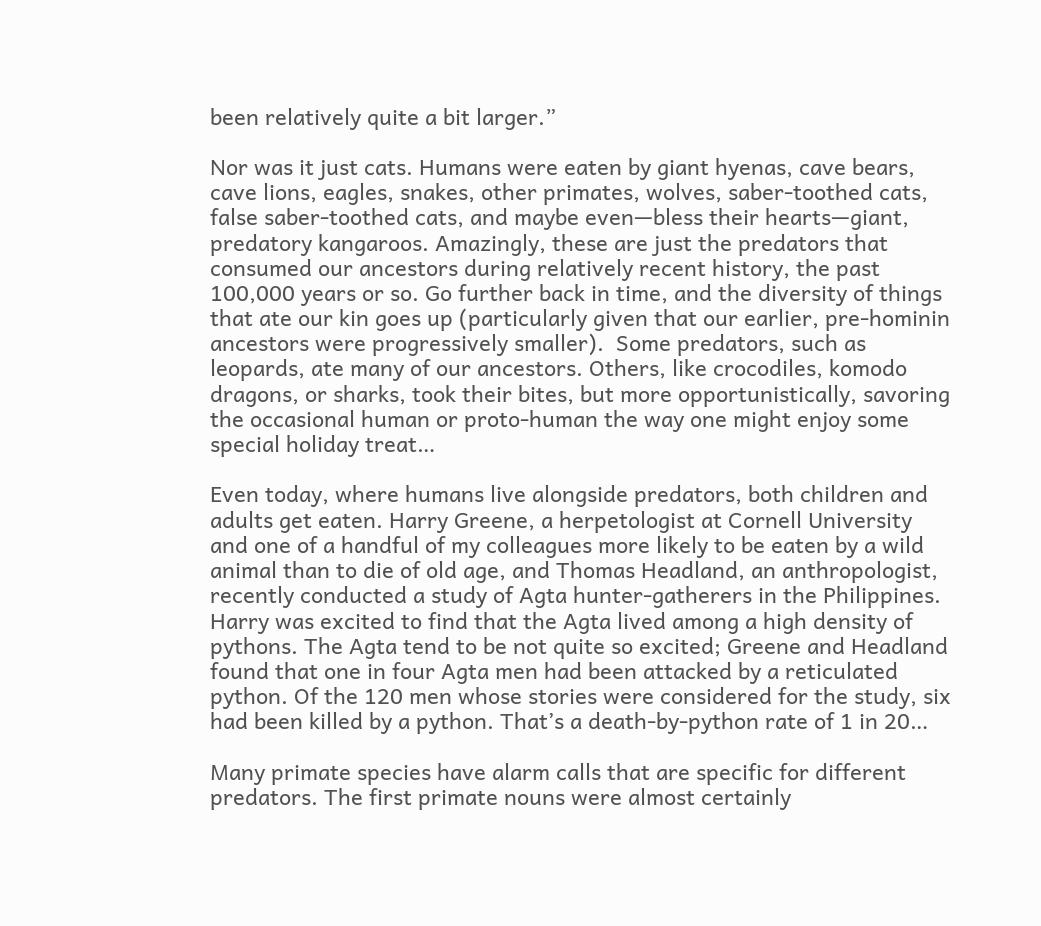been relatively quite a bit larger.”

Nor was it just cats. Humans were eaten by giant hyenas, cave bears, cave lions, eagles, snakes, other primates, wolves, saber-toothed cats, false saber-toothed cats, and maybe even—bless their hearts—giant, predatory kangaroos. Amazingly, these are just the predators that consumed our ancestors during relatively recent history, the past 100,000 years or so. Go further back in time, and the diversity of things that ate our kin goes up (particularly given that our earlier, pre-hominin ancestors were progressively smaller).  Some predators, such as leopards, ate many of our ancestors. Others, like crocodiles, komodo dragons, or sharks, took their bites, but more opportunistically, savoring the occasional human or proto-human the way one might enjoy some special holiday treat…

Even today, where humans live alongside predators, both children and adults get eaten. Harry Greene, a herpetologist at Cornell University and one of a handful of my colleagues more likely to be eaten by a wild animal than to die of old age, and Thomas Headland, an anthropologist, recently conducted a study of Agta hunter-gatherers in the Philippines. Harry was excited to find that the Agta lived among a high density of pythons. The Agta tend to be not quite so excited; Greene and Headland found that one in four Agta men had been attacked by a reticulated python. Of the 120 men whose stories were considered for the study, six had been killed by a python. That’s a death-by-python rate of 1 in 20…

Many primate species have alarm calls that are specific for different predators. The first primate nouns were almost certainly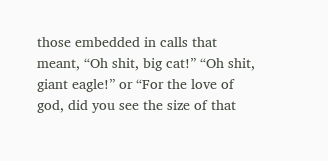those embedded in calls that meant, “Oh shit, big cat!” “Oh shit, giant eagle!” or “For the love of god, did you see the size of that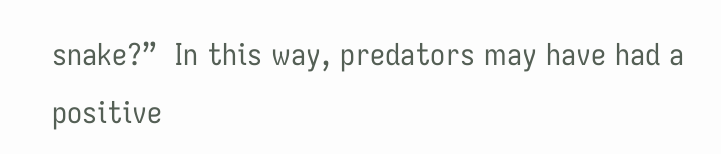snake?”  In this way, predators may have had a positive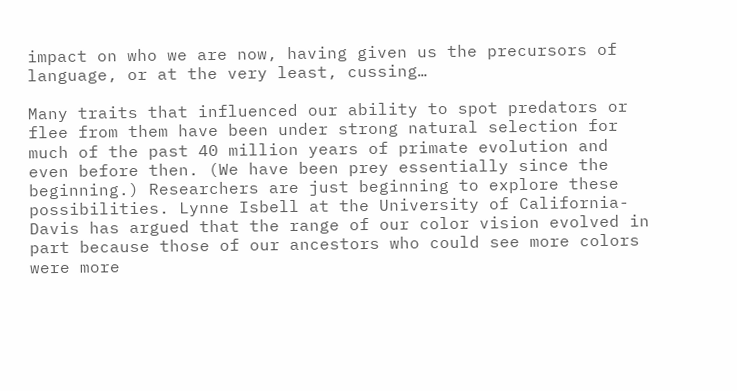impact on who we are now, having given us the precursors of language, or at the very least, cussing…

Many traits that influenced our ability to spot predators or flee from them have been under strong natural selection for much of the past 40 million years of primate evolution and even before then. (We have been prey essentially since the beginning.) Researchers are just beginning to explore these possibilities. Lynne Isbell at the University of California-Davis has argued that the range of our color vision evolved in part because those of our ancestors who could see more colors were more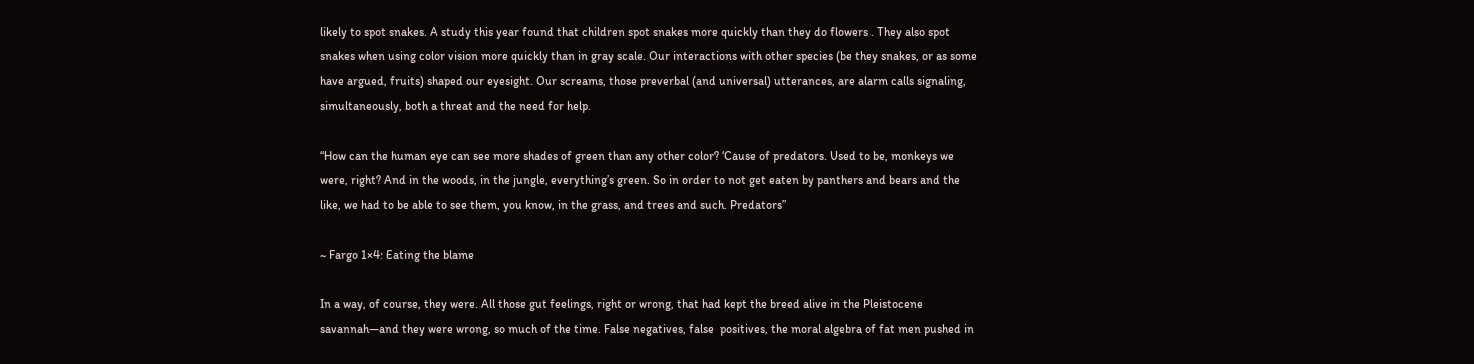likely to spot snakes. A study this year found that children spot snakes more quickly than they do flowers . They also spot snakes when using color vision more quickly than in gray scale. Our interactions with other species (be they snakes, or as some have argued, fruits) shaped our eyesight. Our screams, those preverbal (and universal) utterances, are alarm calls signaling, simultaneously, both a threat and the need for help.

“How can the human eye can see more shades of green than any other color? ‘Cause of predators. Used to be, monkeys we were, right? And in the woods, in the jungle, everything’s green. So in order to not get eaten by panthers and bears and the like, we had to be able to see them, you know, in the grass, and trees and such. Predators”

~ Fargo 1×4: Eating the blame

In a way, of course, they were. All those gut feelings, right or wrong, that had kept the breed alive in the Pleistocene savannah—and they were wrong, so much of the time. False negatives, false  positives, the moral algebra of fat men pushed in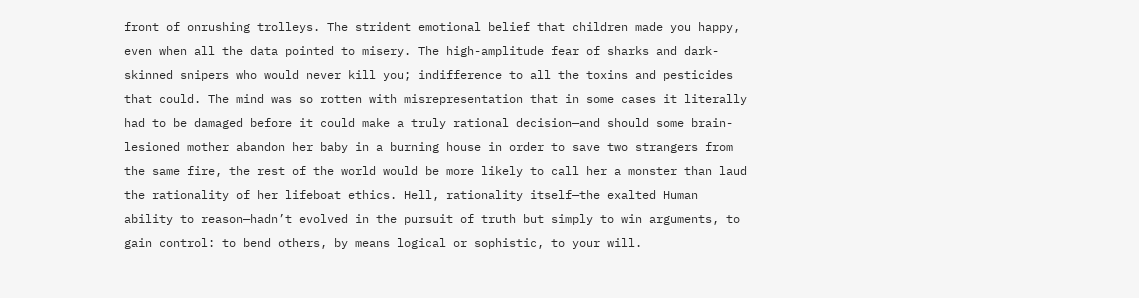front of onrushing trolleys. The strident emotional belief that children made you happy, even when all the data pointed to misery. The high-amplitude fear of sharks and dark-skinned snipers who would never kill you; indifference to all the toxins and pesticides that could. The mind was so rotten with misrepresentation that in some cases it literally had to be damaged before it could make a truly rational decision—and should some brain-lesioned mother abandon her baby in a burning house in order to save two strangers from the same fire, the rest of the world would be more likely to call her a monster than laud the rationality of her lifeboat ethics. Hell, rationality itself—the exalted Human ability to reason—hadn’t evolved in the pursuit of truth but simply to win arguments, to gain control: to bend others, by means logical or sophistic, to your will.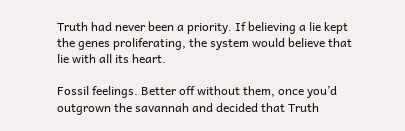Truth had never been a priority. If believing a lie kept the genes proliferating, the system would believe that lie with all its heart.

Fossil feelings. Better off without them, once you’d outgrown the savannah and decided that Truth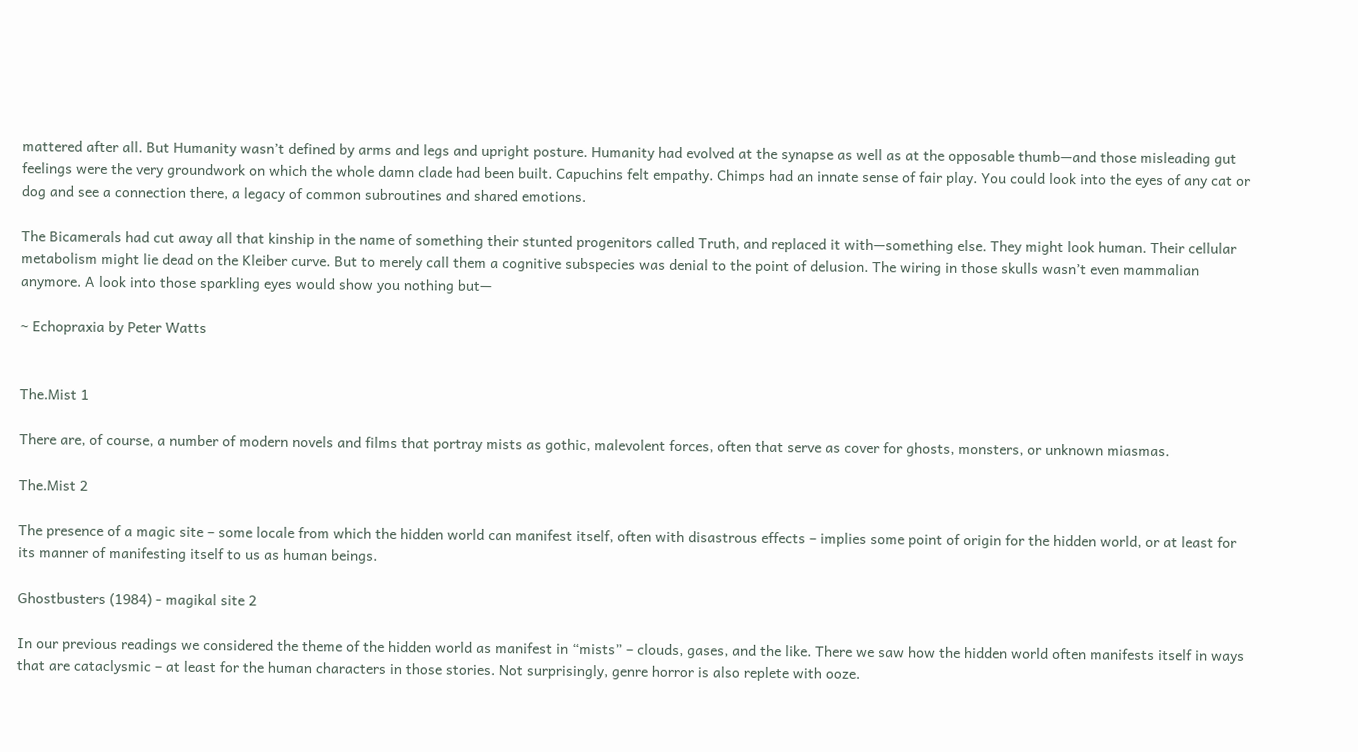mattered after all. But Humanity wasn’t defined by arms and legs and upright posture. Humanity had evolved at the synapse as well as at the opposable thumb—and those misleading gut feelings were the very groundwork on which the whole damn clade had been built. Capuchins felt empathy. Chimps had an innate sense of fair play. You could look into the eyes of any cat or dog and see a connection there, a legacy of common subroutines and shared emotions.

The Bicamerals had cut away all that kinship in the name of something their stunted progenitors called Truth, and replaced it with—something else. They might look human. Their cellular metabolism might lie dead on the Kleiber curve. But to merely call them a cognitive subspecies was denial to the point of delusion. The wiring in those skulls wasn’t even mammalian anymore. A look into those sparkling eyes would show you nothing but—

~ Echopraxia by Peter Watts


The.Mist 1

There are, of course, a number of modern novels and films that portray mists as gothic, malevolent forces, often that serve as cover for ghosts, monsters, or unknown miasmas.

The.Mist 2

The presence of a magic site – some locale from which the hidden world can manifest itself, often with disastrous effects – implies some point of origin for the hidden world, or at least for its manner of manifesting itself to us as human beings.

Ghostbusters (1984) - magikal site 2

In our previous readings we considered the theme of the hidden world as manifest in “mists” – clouds, gases, and the like. There we saw how the hidden world often manifests itself in ways that are cataclysmic – at least for the human characters in those stories. Not surprisingly, genre horror is also replete with ooze.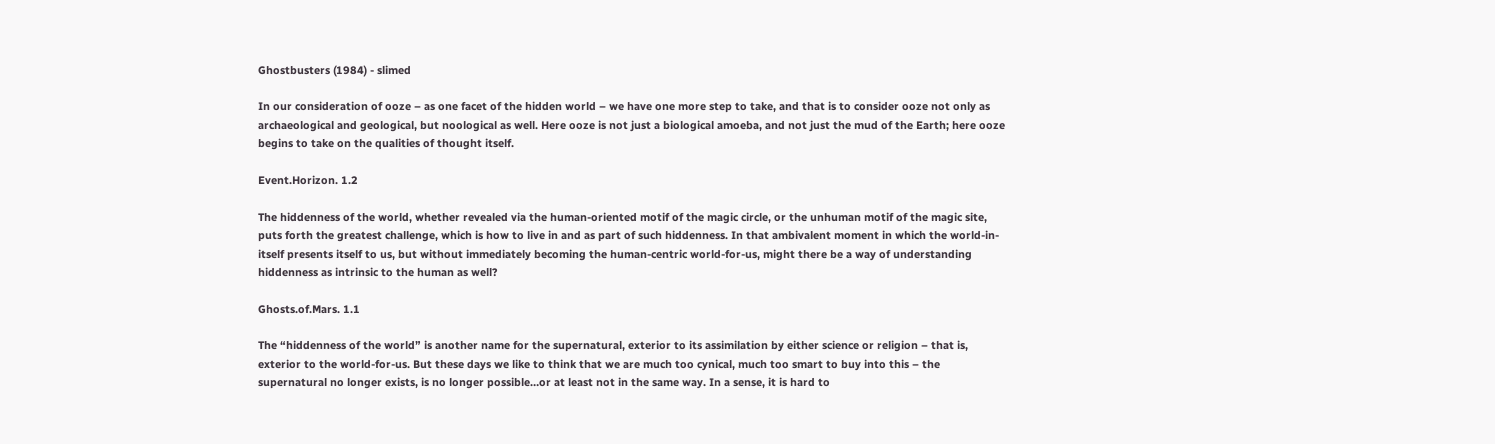Ghostbusters (1984) - slimed

In our consideration of ooze – as one facet of the hidden world – we have one more step to take, and that is to consider ooze not only as archaeological and geological, but noological as well. Here ooze is not just a biological amoeba, and not just the mud of the Earth; here ooze begins to take on the qualities of thought itself.

Event.Horizon. 1.2

The hiddenness of the world, whether revealed via the human-oriented motif of the magic circle, or the unhuman motif of the magic site, puts forth the greatest challenge, which is how to live in and as part of such hiddenness. In that ambivalent moment in which the world-in-itself presents itself to us, but without immediately becoming the human-centric world-for-us, might there be a way of understanding hiddenness as intrinsic to the human as well?

Ghosts.of.Mars. 1.1

The “hiddenness of the world” is another name for the supernatural, exterior to its assimilation by either science or religion – that is, exterior to the world-for-us. But these days we like to think that we are much too cynical, much too smart to buy into this – the supernatural no longer exists, is no longer possible…or at least not in the same way. In a sense, it is hard to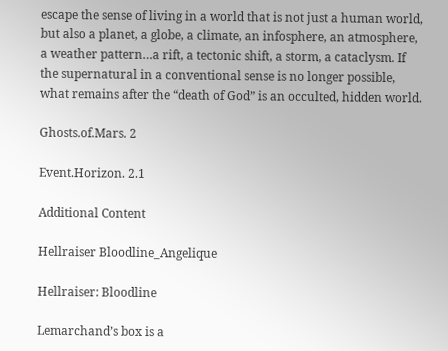escape the sense of living in a world that is not just a human world, but also a planet, a globe, a climate, an infosphere, an atmosphere, a weather pattern…a rift, a tectonic shift, a storm, a cataclysm. If the supernatural in a conventional sense is no longer possible, what remains after the “death of God” is an occulted, hidden world.

Ghosts.of.Mars. 2

Event.Horizon. 2.1

Additional Content

Hellraiser Bloodline_Angelique

Hellraiser: Bloodline

Lemarchand’s box is a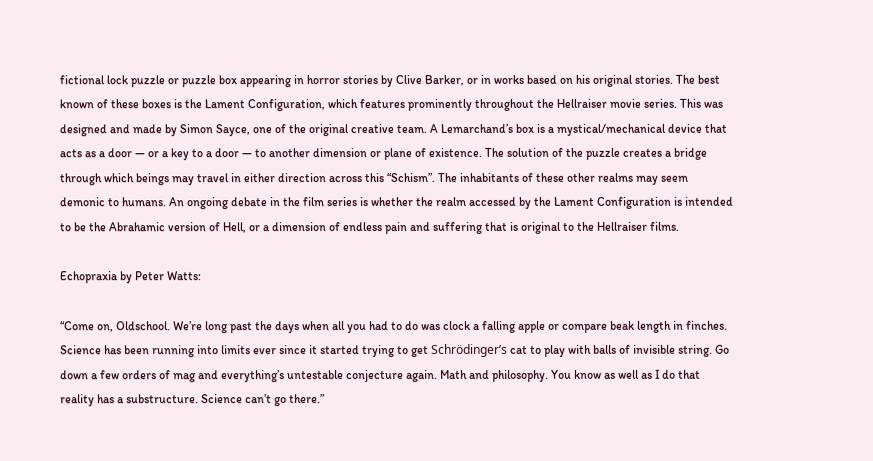fictional lock puzzle or puzzle box appearing in horror stories by Clive Barker, or in works based on his original stories. The best known of these boxes is the Lament Configuration, which features prominently throughout the Hellraiser movie series. This was designed and made by Simon Sayce, one of the original creative team. A Lemarchand’s box is a mystical/mechanical device that acts as a door — or a key to a door — to another dimension or plane of existence. The solution of the puzzle creates a bridge through which beings may travel in either direction across this “Schism”. The inhabitants of these other realms may seem demonic to humans. An ongoing debate in the film series is whether the realm accessed by the Lament Configuration is intended to be the Abrahamic version of Hell, or a dimension of endless pain and suffering that is original to the Hellraiser films.

Echopraxia by Peter Watts:

“Come on, Oldschool. We’re long past the days when all you had to do was clock a falling apple or compare beak length in finches. Science has been running into limits ever since it started trying to get Schrödinger’s cat to play with balls of invisible string. Go down a few orders of mag and everything’s untestable conjecture again. Math and philosophy. You know as well as I do that reality has a substructure. Science can’t go there.”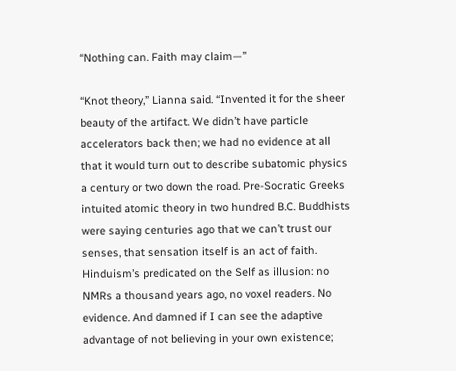“Nothing can. Faith may claim—”

“Knot theory,” Lianna said. “Invented it for the sheer beauty of the artifact. We didn’t have particle accelerators back then; we had no evidence at all that it would turn out to describe subatomic physics a century or two down the road. Pre-Socratic Greeks intuited atomic theory in two hundred B.C. Buddhists were saying centuries ago that we can’t trust our senses, that sensation itself is an act of faith. Hinduism’s predicated on the Self as illusion: no NMRs a thousand years ago, no voxel readers. No evidence. And damned if I can see the adaptive advantage of not believing in your own existence;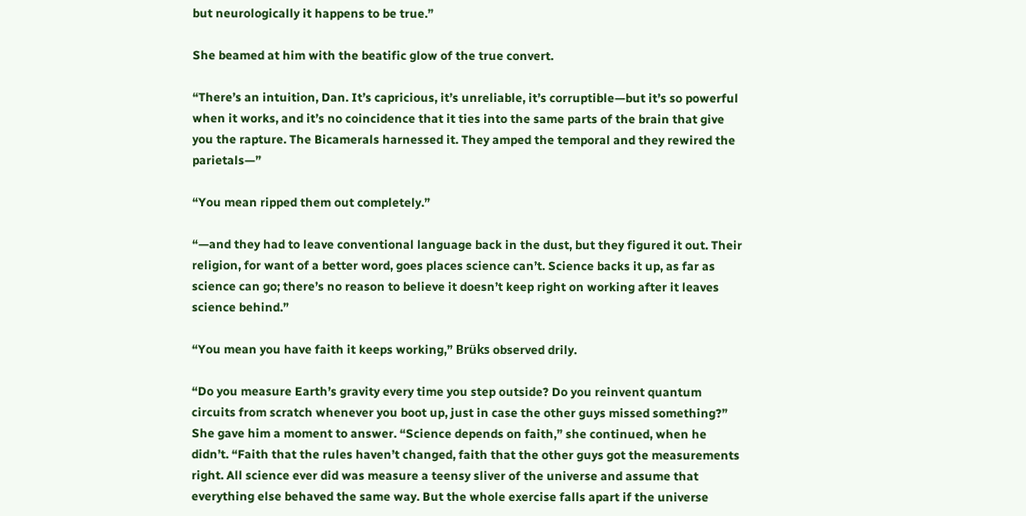but neurologically it happens to be true.”

She beamed at him with the beatific glow of the true convert.

“There’s an intuition, Dan. It’s capricious, it’s unreliable, it’s corruptible—but it’s so powerful when it works, and it’s no coincidence that it ties into the same parts of the brain that give you the rapture. The Bicamerals harnessed it. They amped the temporal and they rewired the parietals—”

“You mean ripped them out completely.”

“—and they had to leave conventional language back in the dust, but they figured it out. Their religion, for want of a better word, goes places science can’t. Science backs it up, as far as science can go; there’s no reason to believe it doesn’t keep right on working after it leaves science behind.”

“You mean you have faith it keeps working,” Brüks observed drily.

“Do you measure Earth’s gravity every time you step outside? Do you reinvent quantum circuits from scratch whenever you boot up, just in case the other guys missed something?” She gave him a moment to answer. “Science depends on faith,” she continued, when he didn’t. “Faith that the rules haven’t changed, faith that the other guys got the measurements right. All science ever did was measure a teensy sliver of the universe and assume that everything else behaved the same way. But the whole exercise falls apart if the universe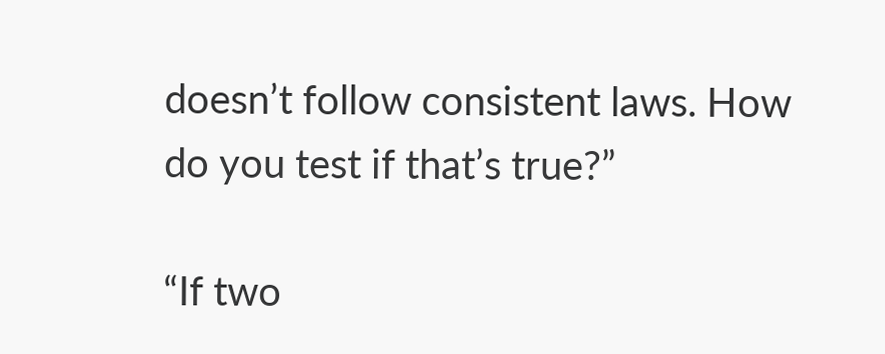doesn’t follow consistent laws. How do you test if that’s true?”

“If two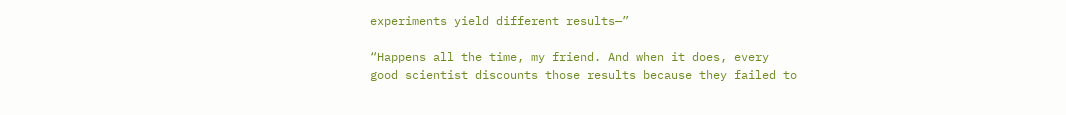experiments yield different results—”

“Happens all the time, my friend. And when it does, every good scientist discounts those results because they failed to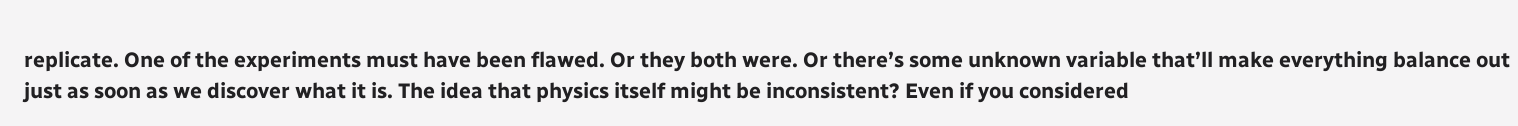replicate. One of the experiments must have been flawed. Or they both were. Or there’s some unknown variable that’ll make everything balance out just as soon as we discover what it is. The idea that physics itself might be inconsistent? Even if you considered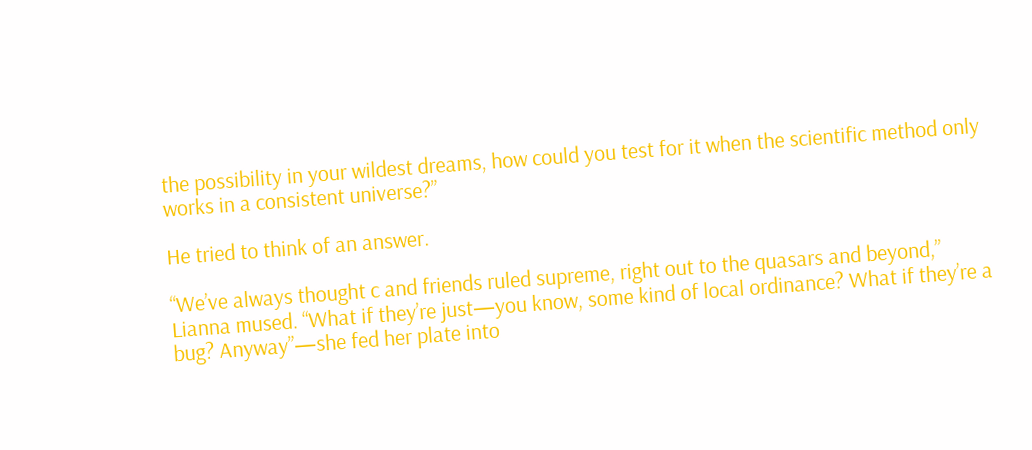the possibility in your wildest dreams, how could you test for it when the scientific method only works in a consistent universe?”

He tried to think of an answer.

“We’ve always thought c and friends ruled supreme, right out to the quasars and beyond,” Lianna mused. “What if they’re just—you know, some kind of local ordinance? What if they’re a bug? Anyway”—she fed her plate into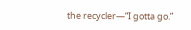the recycler—“I gotta go.”